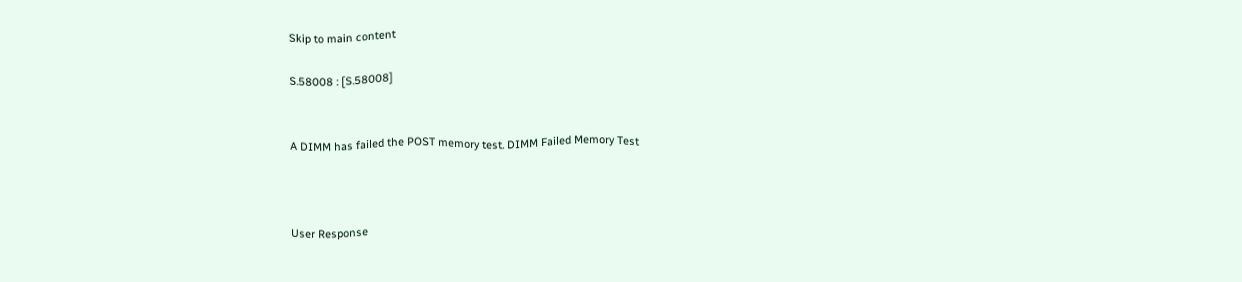Skip to main content

S.58008 : [S.58008]


A DIMM has failed the POST memory test. DIMM Failed Memory Test



User Response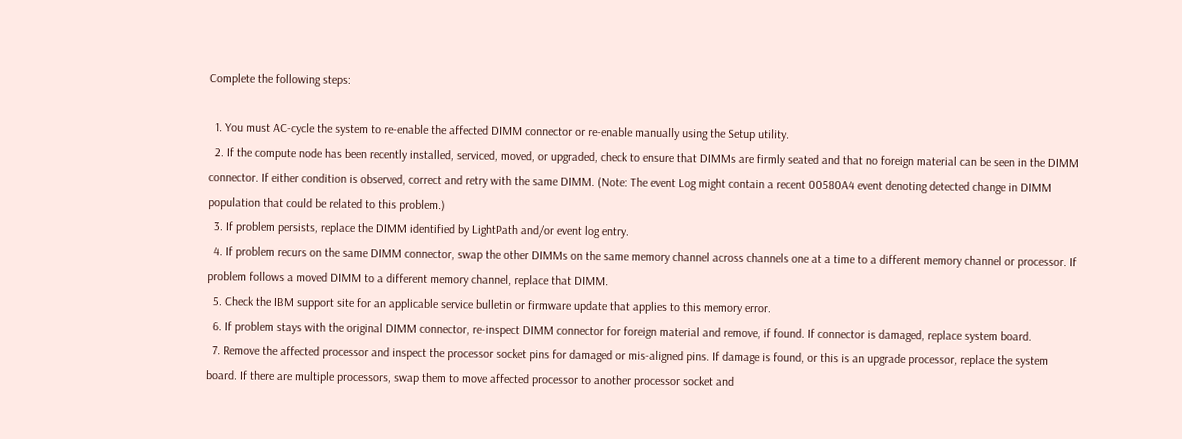Complete the following steps:

  1. You must AC-cycle the system to re-enable the affected DIMM connector or re-enable manually using the Setup utility.
  2. If the compute node has been recently installed, serviced, moved, or upgraded, check to ensure that DIMMs are firmly seated and that no foreign material can be seen in the DIMM connector. If either condition is observed, correct and retry with the same DIMM. (Note: The event Log might contain a recent 00580A4 event denoting detected change in DIMM population that could be related to this problem.)
  3. If problem persists, replace the DIMM identified by LightPath and/or event log entry.
  4. If problem recurs on the same DIMM connector, swap the other DIMMs on the same memory channel across channels one at a time to a different memory channel or processor. If problem follows a moved DIMM to a different memory channel, replace that DIMM.
  5. Check the IBM support site for an applicable service bulletin or firmware update that applies to this memory error.
  6. If problem stays with the original DIMM connector, re-inspect DIMM connector for foreign material and remove, if found. If connector is damaged, replace system board.
  7. Remove the affected processor and inspect the processor socket pins for damaged or mis-aligned pins. If damage is found, or this is an upgrade processor, replace the system board. If there are multiple processors, swap them to move affected processor to another processor socket and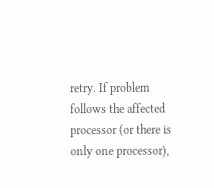retry. If problem follows the affected processor (or there is only one processor),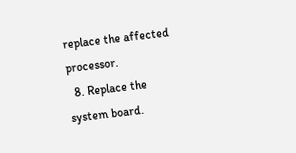replace the affected processor.
  8. Replace the system board.